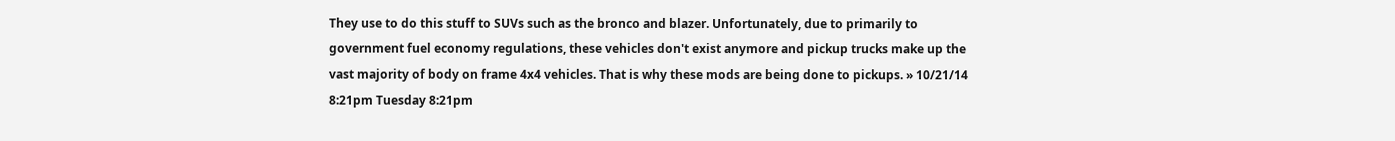They use to do this stuff to SUVs such as the bronco and blazer. Unfortunately, due to primarily to government fuel economy regulations, these vehicles don't exist anymore and pickup trucks make up the vast majority of body on frame 4x4 vehicles. That is why these mods are being done to pickups. » 10/21/14 8:21pm Tuesday 8:21pm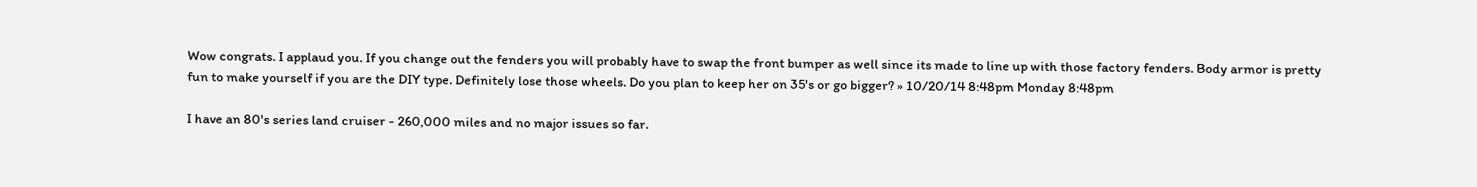Wow congrats. I applaud you. If you change out the fenders you will probably have to swap the front bumper as well since its made to line up with those factory fenders. Body armor is pretty fun to make yourself if you are the DIY type. Definitely lose those wheels. Do you plan to keep her on 35's or go bigger? » 10/20/14 8:48pm Monday 8:48pm

I have an 80's series land cruiser - 260,000 miles and no major issues so far.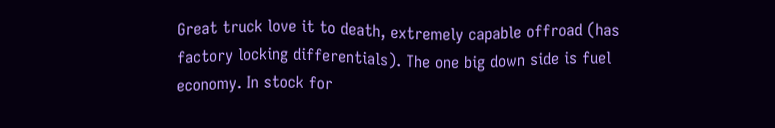Great truck love it to death, extremely capable offroad (has factory locking differentials). The one big down side is fuel economy. In stock for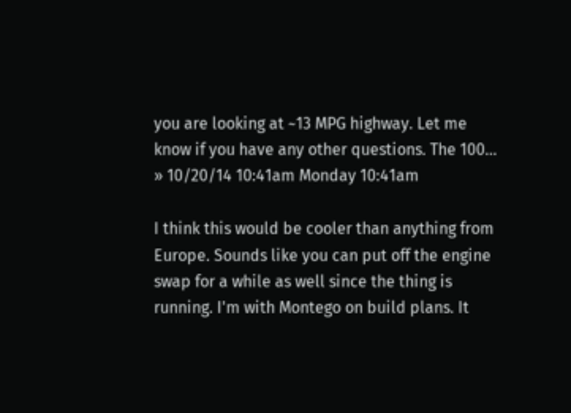you are looking at ~13 MPG highway. Let me know if you have any other questions. The 100… » 10/20/14 10:41am Monday 10:41am

I think this would be cooler than anything from Europe. Sounds like you can put off the engine swap for a while as well since the thing is running. I'm with Montego on build plans. It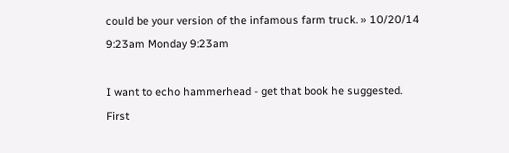could be your version of the infamous farm truck. » 10/20/14 9:23am Monday 9:23am

I want to echo hammerhead - get that book he suggested. First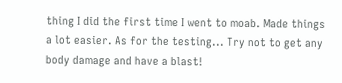thing I did the first time I went to moab. Made things a lot easier. As for the testing... Try not to get any body damage and have a blast!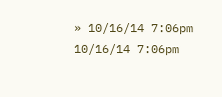» 10/16/14 7:06pm 10/16/14 7:06pm